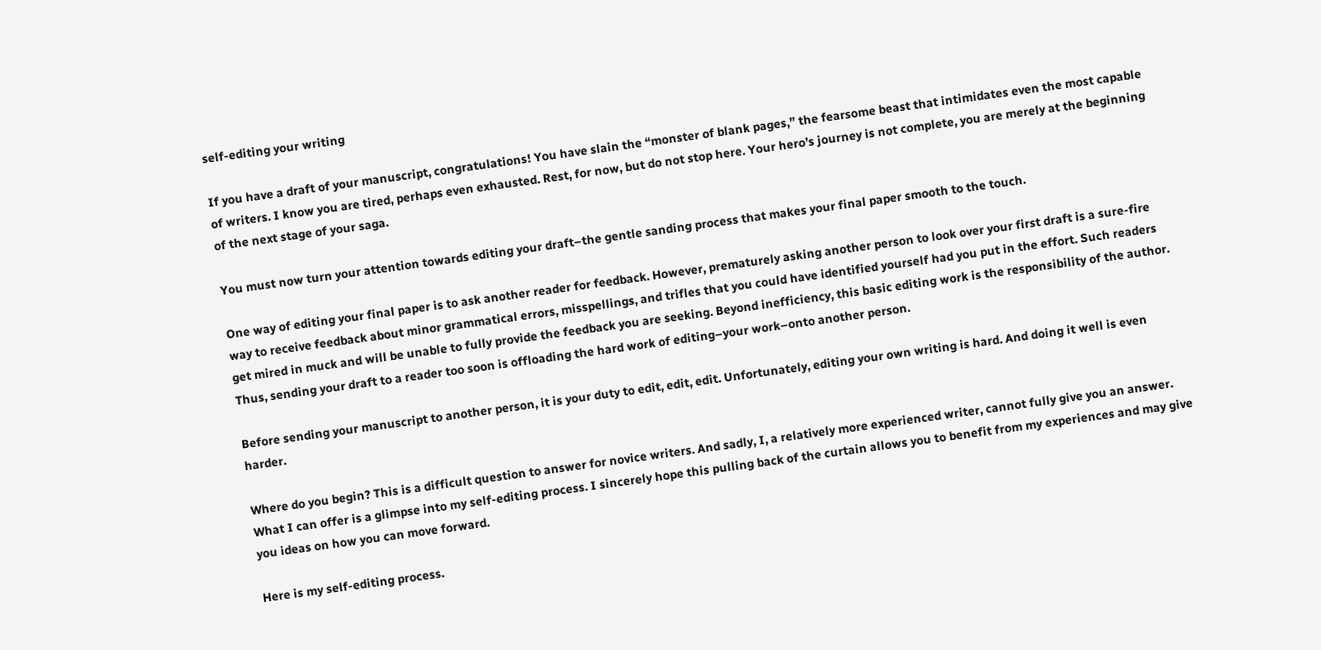self-editing your writing

If you have a draft of your manuscript, congratulations! You have slain the “monster of blank pages,” the fearsome beast that intimidates even the most capable of writers. I know you are tired, perhaps even exhausted. Rest, for now, but do not stop here. Your hero’s journey is not complete, you are merely at the beginning of the next stage of your saga.

You must now turn your attention towards editing your draft–the gentle sanding process that makes your final paper smooth to the touch.

One way of editing your final paper is to ask another reader for feedback. However, prematurely asking another person to look over your first draft is a sure-fire way to receive feedback about minor grammatical errors, misspellings, and trifles that you could have identified yourself had you put in the effort. Such readers get mired in muck and will be unable to fully provide the feedback you are seeking. Beyond inefficiency, this basic editing work is the responsibility of the author. Thus, sending your draft to a reader too soon is offloading the hard work of editing–your work–onto another person.

Before sending your manuscript to another person, it is your duty to edit, edit, edit. Unfortunately, editing your own writing is hard. And doing it well is even harder.

Where do you begin? This is a difficult question to answer for novice writers. And sadly, I, a relatively more experienced writer, cannot fully give you an answer. What I can offer is a glimpse into my self-editing process. I sincerely hope this pulling back of the curtain allows you to benefit from my experiences and may give you ideas on how you can move forward.

Here is my self-editing process.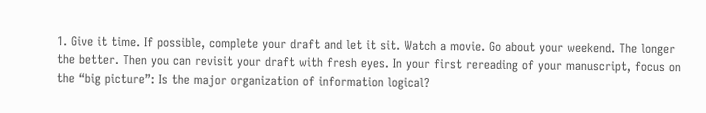1. Give it time. If possible, complete your draft and let it sit. Watch a movie. Go about your weekend. The longer the better. Then you can revisit your draft with fresh eyes. In your first rereading of your manuscript, focus on the “big picture”: Is the major organization of information logical?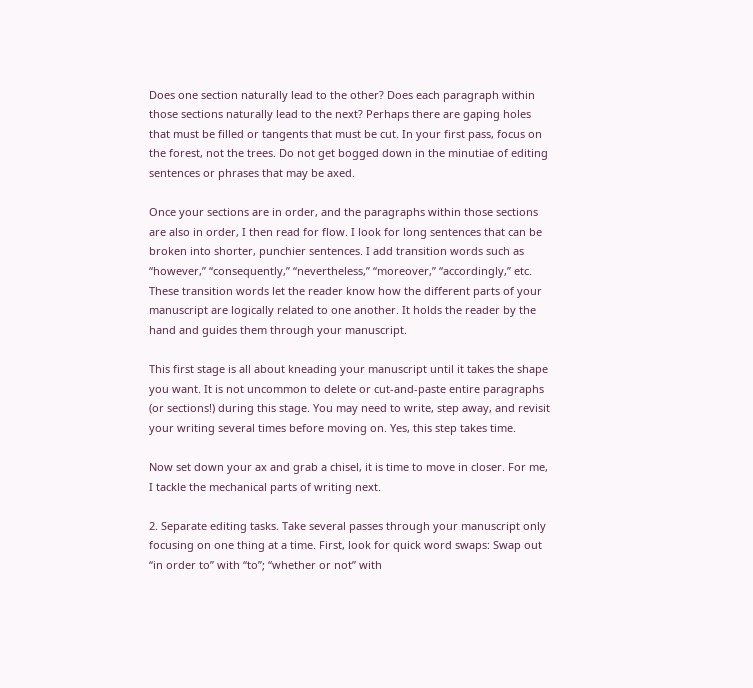Does one section naturally lead to the other? Does each paragraph within those sections naturally lead to the next? Perhaps there are gaping holes that must be filled or tangents that must be cut. In your first pass, focus on the forest, not the trees. Do not get bogged down in the minutiae of editing sentences or phrases that may be axed.

Once your sections are in order, and the paragraphs within those sections are also in order, I then read for flow. I look for long sentences that can be broken into shorter, punchier sentences. I add transition words such as “however,” “consequently,” “nevertheless,” “moreover,” “accordingly,” etc. These transition words let the reader know how the different parts of your manuscript are logically related to one another. It holds the reader by the hand and guides them through your manuscript.

This first stage is all about kneading your manuscript until it takes the shape you want. It is not uncommon to delete or cut-and-paste entire paragraphs (or sections!) during this stage. You may need to write, step away, and revisit your writing several times before moving on. Yes, this step takes time.

Now set down your ax and grab a chisel, it is time to move in closer. For me, I tackle the mechanical parts of writing next.

2. Separate editing tasks. Take several passes through your manuscript only focusing on one thing at a time. First, look for quick word swaps: Swap out “in order to” with “to”; “whether or not” with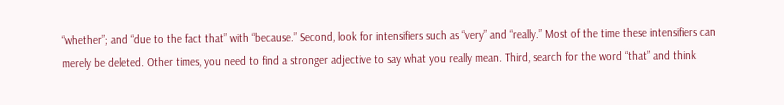“whether”; and “due to the fact that” with “because.” Second, look for intensifiers such as “very” and “really.” Most of the time these intensifiers can merely be deleted. Other times, you need to find a stronger adjective to say what you really mean. Third, search for the word “that” and think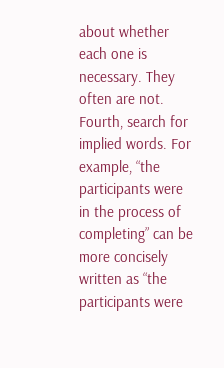about whether each one is necessary. They often are not. Fourth, search for implied words. For example, “the participants were in the process of completing” can be more concisely written as “the participants were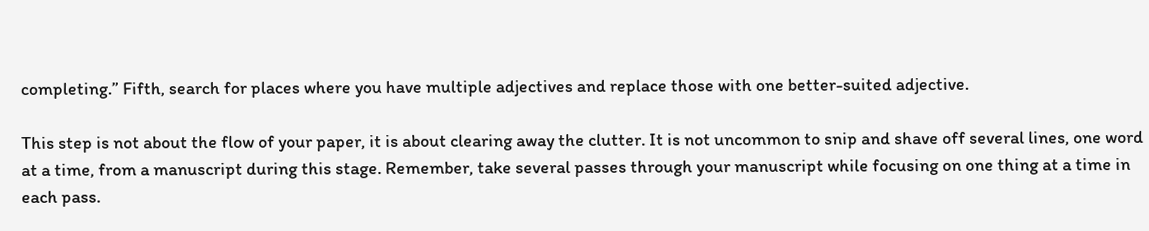completing.” Fifth, search for places where you have multiple adjectives and replace those with one better-suited adjective.

This step is not about the flow of your paper, it is about clearing away the clutter. It is not uncommon to snip and shave off several lines, one word at a time, from a manuscript during this stage. Remember, take several passes through your manuscript while focusing on one thing at a time in each pass.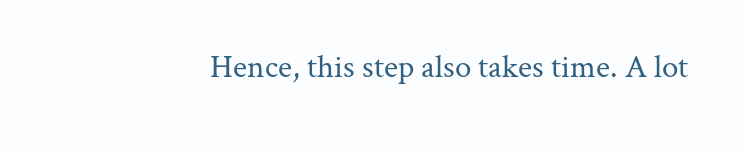Hence, this step also takes time. A lot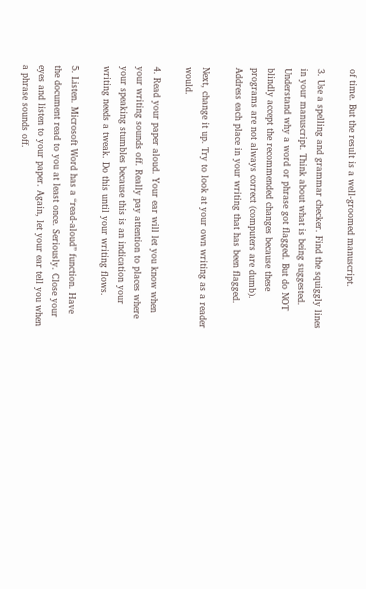of time. But the result is a well-groomed manuscript.

3. Use a spelling and grammar checker. Find the squiggly lines in your manuscript. Think about what is being suggested. Understand why a word or phrase got flagged. But do NOT blindly accept the recommended changes because these programs are not always correct (computers are dumb). Address each place in your writing that has been flagged.

Next, change it up. Try to look at your own writing as a reader would.

4. Read your paper aloud. Your ear will let you know when your writing sounds off. Really pay attention to places where your speaking stumbles because this is an indication your writing needs a tweak. Do this until your writing flows.

5. Listen. Microsoft Word has a “read-aloud” function. Have the document read to you at least once. Seriously. Close your eyes and listen to your paper. Again, let your ear tell you when a phrase sounds off.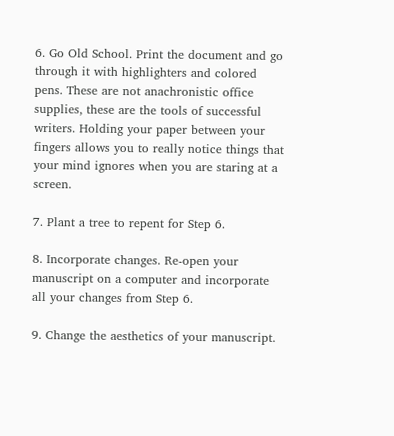6. Go Old School. Print the document and go through it with highlighters and colored pens. These are not anachronistic office supplies, these are the tools of successful writers. Holding your paper between your fingers allows you to really notice things that your mind ignores when you are staring at a screen.

7. Plant a tree to repent for Step 6.

8. Incorporate changes. Re-open your manuscript on a computer and incorporate all your changes from Step 6.

9. Change the aesthetics of your manuscript.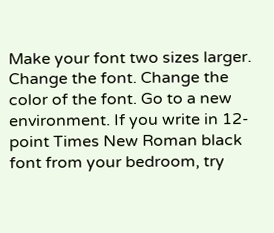Make your font two sizes larger. Change the font. Change the color of the font. Go to a new environment. If you write in 12-point Times New Roman black font from your bedroom, try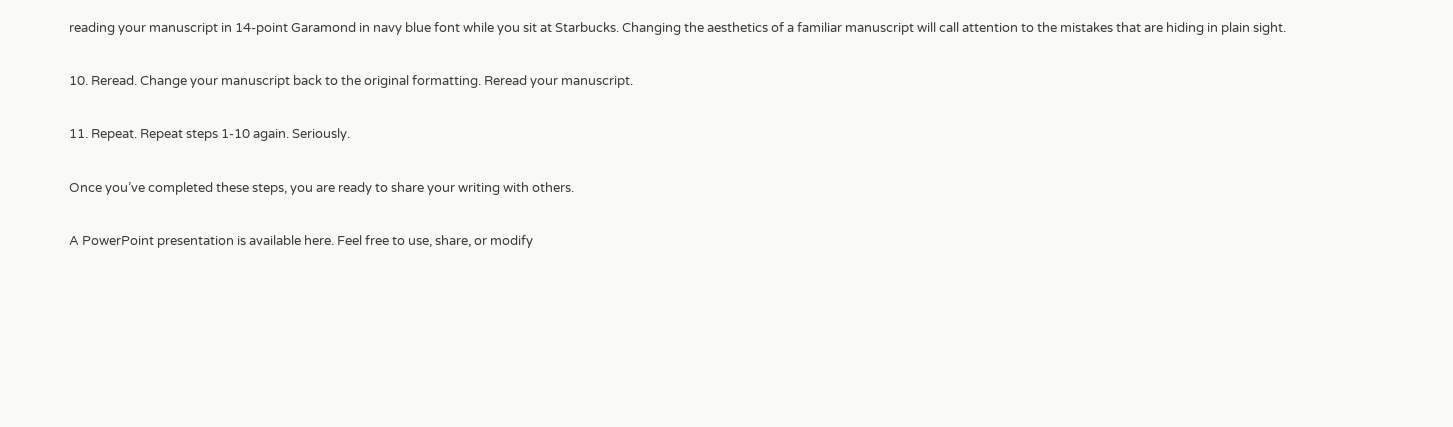reading your manuscript in 14-point Garamond in navy blue font while you sit at Starbucks. Changing the aesthetics of a familiar manuscript will call attention to the mistakes that are hiding in plain sight.

10. Reread. Change your manuscript back to the original formatting. Reread your manuscript.

11. Repeat. Repeat steps 1-10 again. Seriously.

Once you’ve completed these steps, you are ready to share your writing with others.

A PowerPoint presentation is available here. Feel free to use, share, or modify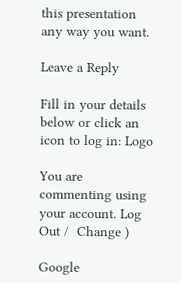this presentation any way you want.

Leave a Reply

Fill in your details below or click an icon to log in: Logo

You are commenting using your account. Log Out /  Change )

Google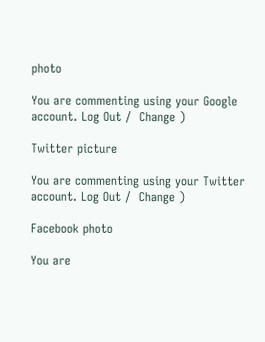photo

You are commenting using your Google account. Log Out /  Change )

Twitter picture

You are commenting using your Twitter account. Log Out /  Change )

Facebook photo

You are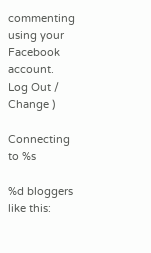commenting using your Facebook account. Log Out /  Change )

Connecting to %s

%d bloggers like this: